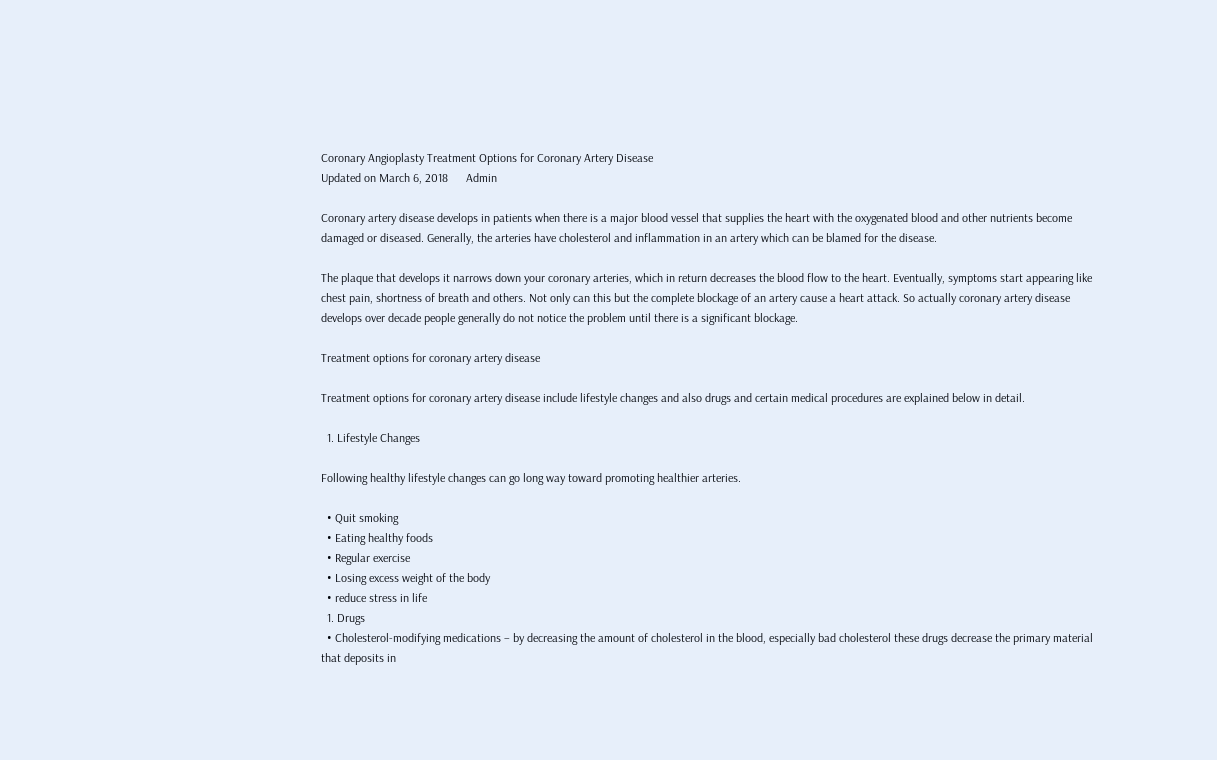Coronary Angioplasty Treatment Options for Coronary Artery Disease
Updated on March 6, 2018      Admin

Coronary artery disease develops in patients when there is a major blood vessel that supplies the heart with the oxygenated blood and other nutrients become damaged or diseased. Generally, the arteries have cholesterol and inflammation in an artery which can be blamed for the disease.

The plaque that develops it narrows down your coronary arteries, which in return decreases the blood flow to the heart. Eventually, symptoms start appearing like chest pain, shortness of breath and others. Not only can this but the complete blockage of an artery cause a heart attack. So actually coronary artery disease develops over decade people generally do not notice the problem until there is a significant blockage.

Treatment options for coronary artery disease

Treatment options for coronary artery disease include lifestyle changes and also drugs and certain medical procedures are explained below in detail.

  1. Lifestyle Changes

Following healthy lifestyle changes can go long way toward promoting healthier arteries.

  • Quit smoking
  • Eating healthy foods
  • Regular exercise
  • Losing excess weight of the body
  • reduce stress in life
  1. Drugs
  • Cholesterol-modifying medications – by decreasing the amount of cholesterol in the blood, especially bad cholesterol these drugs decrease the primary material that deposits in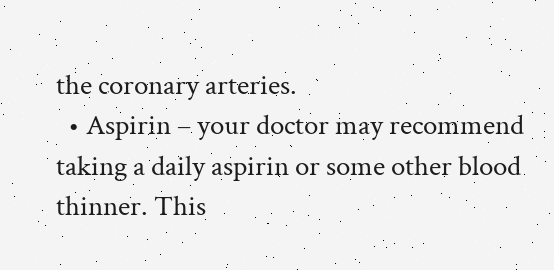the coronary arteries.
  • Aspirin – your doctor may recommend taking a daily aspirin or some other blood thinner. This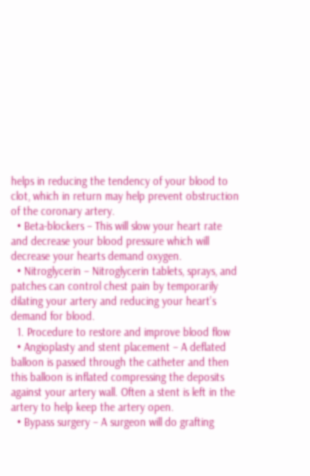helps in reducing the tendency of your blood to clot, which in return may help prevent obstruction of the coronary artery.
  • Beta-blockers – This will slow your heart rate and decrease your blood pressure which will decrease your hearts demand oxygen.
  • Nitroglycerin – Nitroglycerin tablets, sprays, and patches can control chest pain by temporarily dilating your artery and reducing your heart’s demand for blood.
  1. Procedure to restore and improve blood flow
  • Angioplasty and stent placement – A deflated balloon is passed through the catheter and then this balloon is inflated compressing the deposits against your artery wall. Often a stent is left in the artery to help keep the artery open.
  • Bypass surgery – A surgeon will do grafting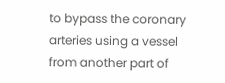to bypass the coronary arteries using a vessel from another part of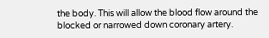the body. This will allow the blood flow around the blocked or narrowed down coronary artery.